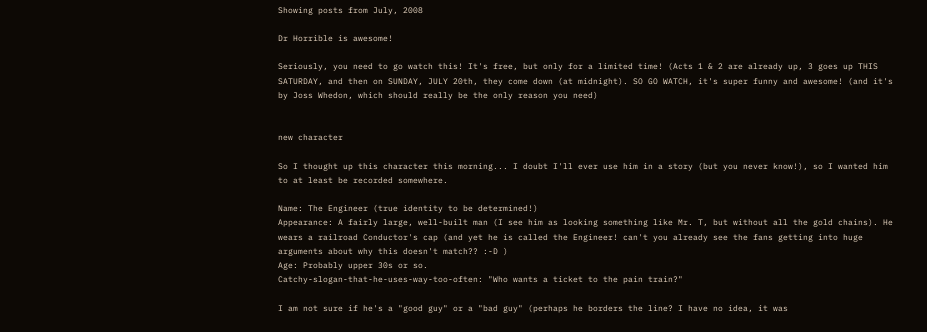Showing posts from July, 2008

Dr Horrible is awesome!

Seriously, you need to go watch this! It's free, but only for a limited time! (Acts 1 & 2 are already up, 3 goes up THIS SATURDAY, and then on SUNDAY, JULY 20th, they come down (at midnight). SO GO WATCH, it's super funny and awesome! (and it's by Joss Whedon, which should really be the only reason you need)


new character

So I thought up this character this morning... I doubt I'll ever use him in a story (but you never know!), so I wanted him to at least be recorded somewhere.

Name: The Engineer (true identity to be determined!)
Appearance: A fairly large, well-built man (I see him as looking something like Mr. T, but without all the gold chains). He wears a railroad Conductor's cap (and yet he is called the Engineer! can't you already see the fans getting into huge arguments about why this doesn't match?? :-D )
Age: Probably upper 30s or so.
Catchy-slogan-that-he-uses-way-too-often: "Who wants a ticket to the pain train?"

I am not sure if he's a "good guy" or a "bad guy" (perhaps he borders the line? I have no idea, it was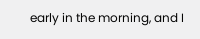early in the morning, and I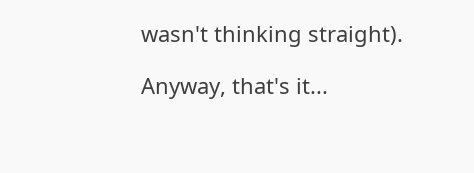wasn't thinking straight).

Anyway, that's it...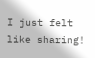I just felt like sharing!